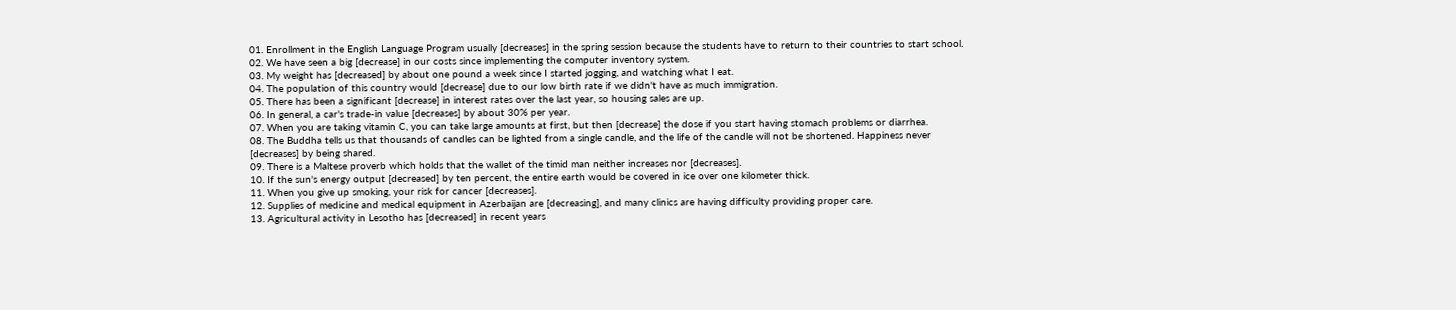01. Enrollment in the English Language Program usually [decreases] in the spring session because the students have to return to their countries to start school.
02. We have seen a big [decrease] in our costs since implementing the computer inventory system.
03. My weight has [decreased] by about one pound a week since I started jogging, and watching what I eat.
04. The population of this country would [decrease] due to our low birth rate if we didn't have as much immigration.
05. There has been a significant [decrease] in interest rates over the last year, so housing sales are up.
06. In general, a car's trade-in value [decreases] by about 30% per year.
07. When you are taking vitamin C, you can take large amounts at first, but then [decrease] the dose if you start having stomach problems or diarrhea.
08. The Buddha tells us that thousands of candles can be lighted from a single candle, and the life of the candle will not be shortened. Happiness never [decreases] by being shared.
09. There is a Maltese proverb which holds that the wallet of the timid man neither increases nor [decreases].
10. If the sun's energy output [decreased] by ten percent, the entire earth would be covered in ice over one kilometer thick.
11. When you give up smoking, your risk for cancer [decreases].
12. Supplies of medicine and medical equipment in Azerbaijan are [decreasing], and many clinics are having difficulty providing proper care.
13. Agricultural activity in Lesotho has [decreased] in recent years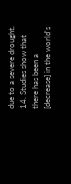due to a severe drought.
14. Studies show that there has been a [decrease] in the world's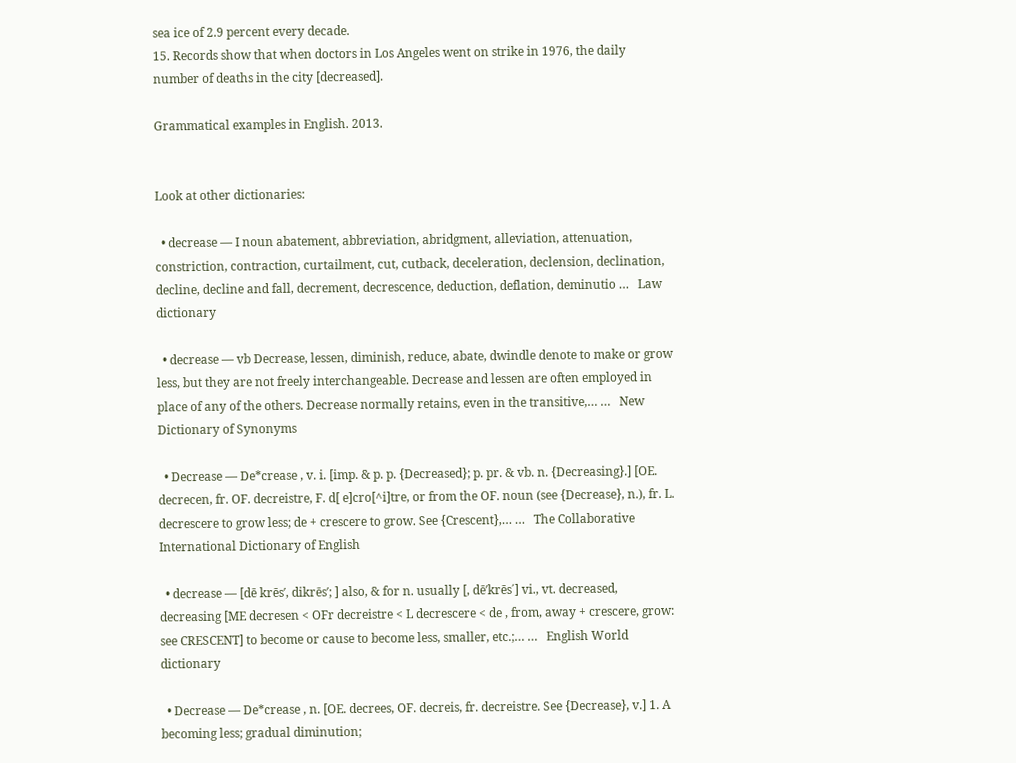sea ice of 2.9 percent every decade.
15. Records show that when doctors in Los Angeles went on strike in 1976, the daily number of deaths in the city [decreased].

Grammatical examples in English. 2013.


Look at other dictionaries:

  • decrease — I noun abatement, abbreviation, abridgment, alleviation, attenuation, constriction, contraction, curtailment, cut, cutback, deceleration, declension, declination, decline, decline and fall, decrement, decrescence, deduction, deflation, deminutio …   Law dictionary

  • decrease — vb Decrease, lessen, diminish, reduce, abate, dwindle denote to make or grow less, but they are not freely interchangeable. Decrease and lessen are often employed in place of any of the others. Decrease normally retains, even in the transitive,… …   New Dictionary of Synonyms

  • Decrease — De*crease , v. i. [imp. & p. p. {Decreased}; p. pr. & vb. n. {Decreasing}.] [OE. decrecen, fr. OF. decreistre, F. d[ e]cro[^i]tre, or from the OF. noun (see {Decrease}, n.), fr. L. decrescere to grow less; de + crescere to grow. See {Crescent},… …   The Collaborative International Dictionary of English

  • decrease — [dē krēs′, dikrēs′; ] also, & for n. usually [, dē′krēs΄] vi., vt. decreased, decreasing [ME decresen < OFr decreistre < L decrescere < de , from, away + crescere, grow: see CRESCENT] to become or cause to become less, smaller, etc.;… …   English World dictionary

  • Decrease — De*crease , n. [OE. decrees, OF. decreis, fr. decreistre. See {Decrease}, v.] 1. A becoming less; gradual diminution;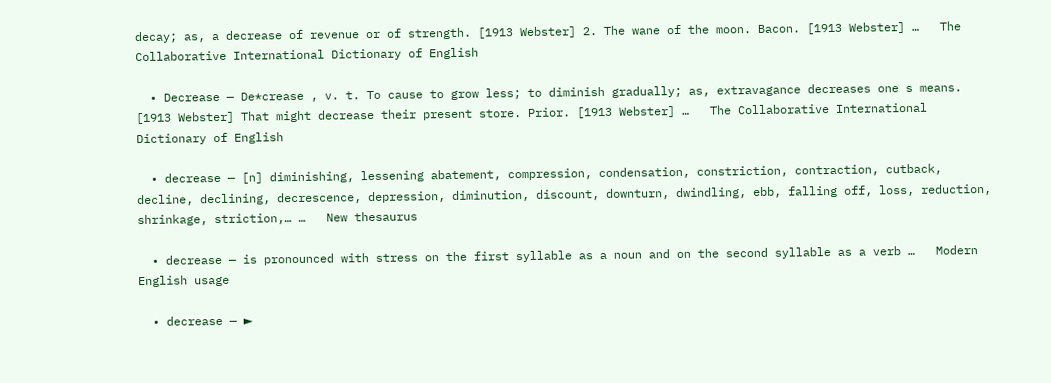decay; as, a decrease of revenue or of strength. [1913 Webster] 2. The wane of the moon. Bacon. [1913 Webster] …   The Collaborative International Dictionary of English

  • Decrease — De*crease , v. t. To cause to grow less; to diminish gradually; as, extravagance decreases one s means. [1913 Webster] That might decrease their present store. Prior. [1913 Webster] …   The Collaborative International Dictionary of English

  • decrease — [n] diminishing, lessening abatement, compression, condensation, constriction, contraction, cutback, decline, declining, decrescence, depression, diminution, discount, downturn, dwindling, ebb, falling off, loss, reduction, shrinkage, striction,… …   New thesaurus

  • decrease — is pronounced with stress on the first syllable as a noun and on the second syllable as a verb …   Modern English usage

  • decrease — ►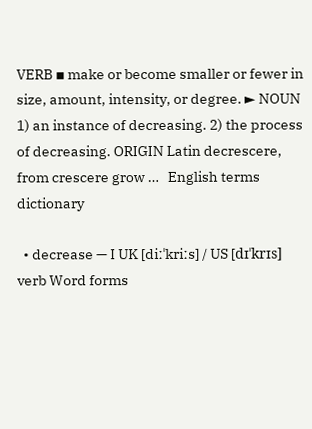VERB ▪ make or become smaller or fewer in size, amount, intensity, or degree. ► NOUN 1) an instance of decreasing. 2) the process of decreasing. ORIGIN Latin decrescere, from crescere grow …   English terms dictionary

  • decrease — I UK [diːˈkriːs] / US [dɪˈkrɪs] verb Word forms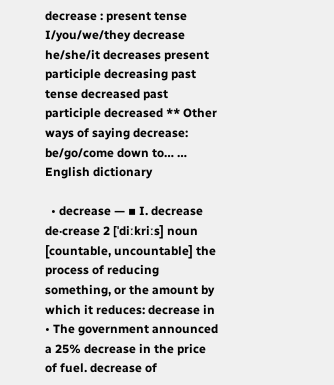decrease : present tense I/you/we/they decrease he/she/it decreases present participle decreasing past tense decreased past participle decreased ** Other ways of saying decrease: be/go/come down to… …   English dictionary

  • decrease — ▪ I. decrease de‧crease 2 [ˈdiːkriːs] noun [countable, uncountable] the process of reducing something, or the amount by which it reduces: decrease in • The government announced a 25% decrease in the price of fuel. decrease of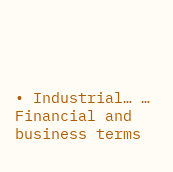• Industrial… …   Financial and business terms